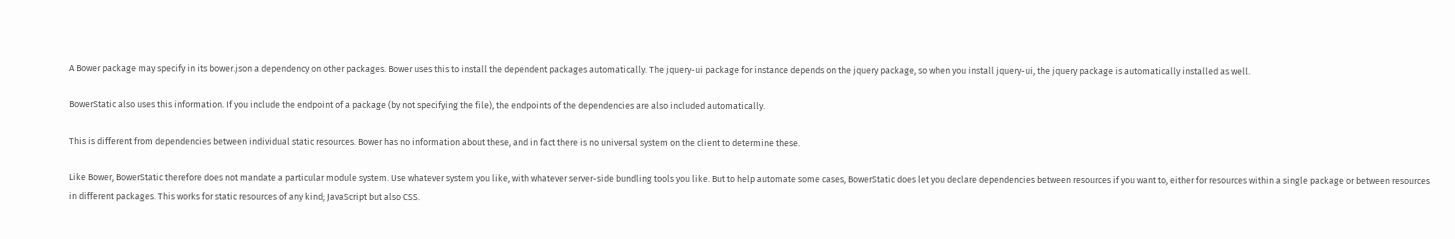A Bower package may specify in its bower.json a dependency on other packages. Bower uses this to install the dependent packages automatically. The jquery-ui package for instance depends on the jquery package, so when you install jquery-ui, the jquery package is automatically installed as well.

BowerStatic also uses this information. If you include the endpoint of a package (by not specifying the file), the endpoints of the dependencies are also included automatically.

This is different from dependencies between individual static resources. Bower has no information about these, and in fact there is no universal system on the client to determine these.

Like Bower, BowerStatic therefore does not mandate a particular module system. Use whatever system you like, with whatever server-side bundling tools you like. But to help automate some cases, BowerStatic does let you declare dependencies between resources if you want to, either for resources within a single package or between resources in different packages. This works for static resources of any kind; JavaScript but also CSS.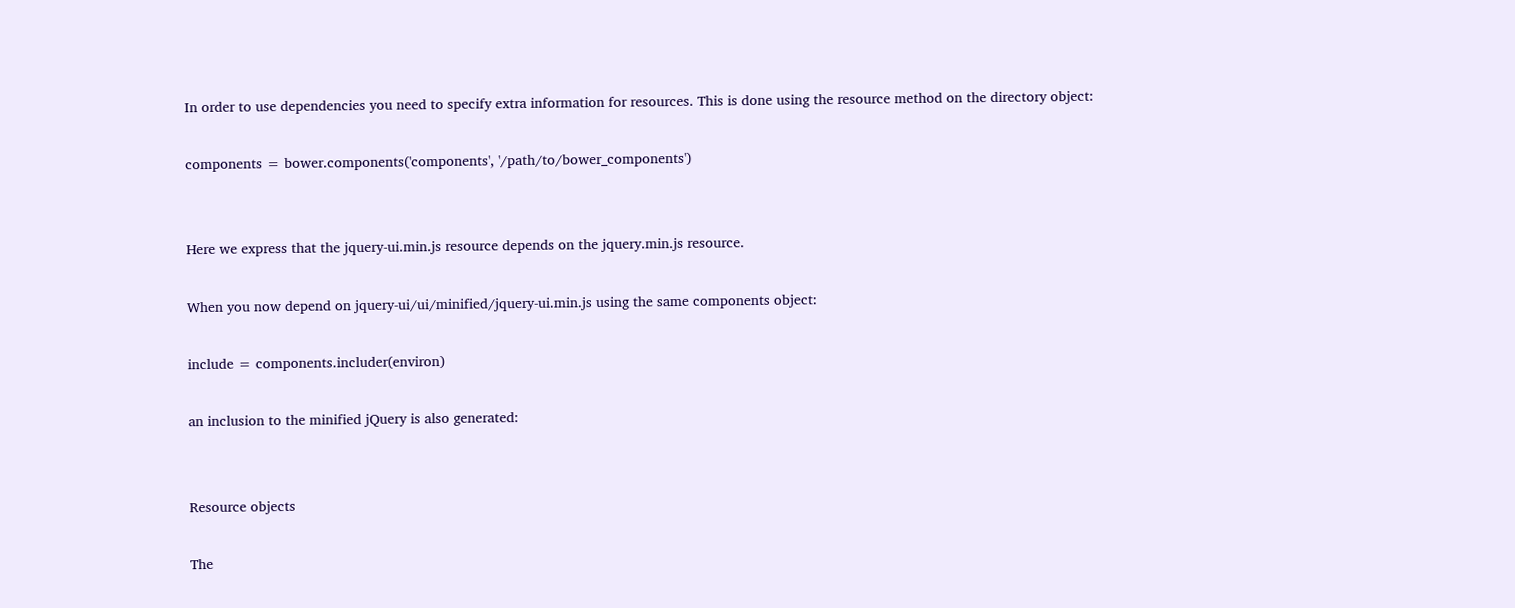In order to use dependencies you need to specify extra information for resources. This is done using the resource method on the directory object:

components = bower.components('components', '/path/to/bower_components')


Here we express that the jquery-ui.min.js resource depends on the jquery.min.js resource.

When you now depend on jquery-ui/ui/minified/jquery-ui.min.js using the same components object:

include = components.includer(environ)

an inclusion to the minified jQuery is also generated:


Resource objects

The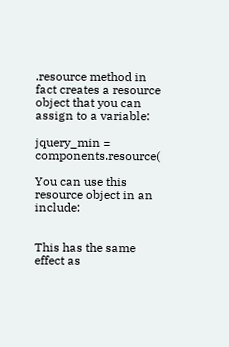.resource method in fact creates a resource object that you can assign to a variable:

jquery_min = components.resource(

You can use this resource object in an include:


This has the same effect as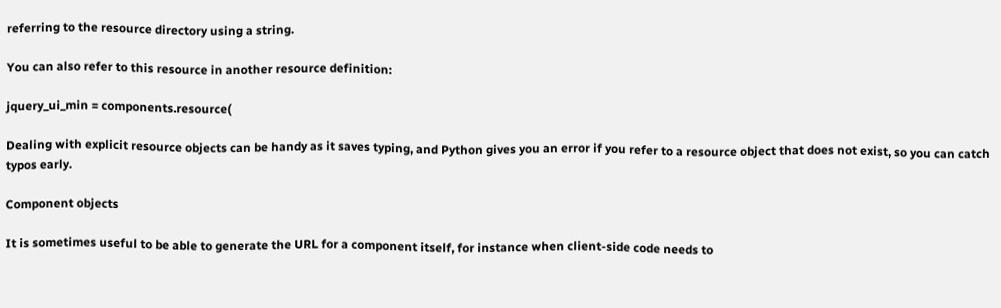referring to the resource directory using a string.

You can also refer to this resource in another resource definition:

jquery_ui_min = components.resource(

Dealing with explicit resource objects can be handy as it saves typing, and Python gives you an error if you refer to a resource object that does not exist, so you can catch typos early.

Component objects

It is sometimes useful to be able to generate the URL for a component itself, for instance when client-side code needs to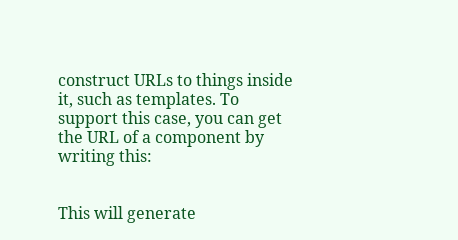construct URLs to things inside it, such as templates. To support this case, you can get the URL of a component by writing this:


This will generate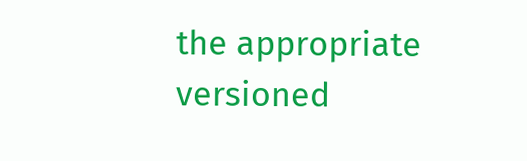the appropriate versioned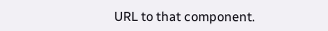URL to that component.